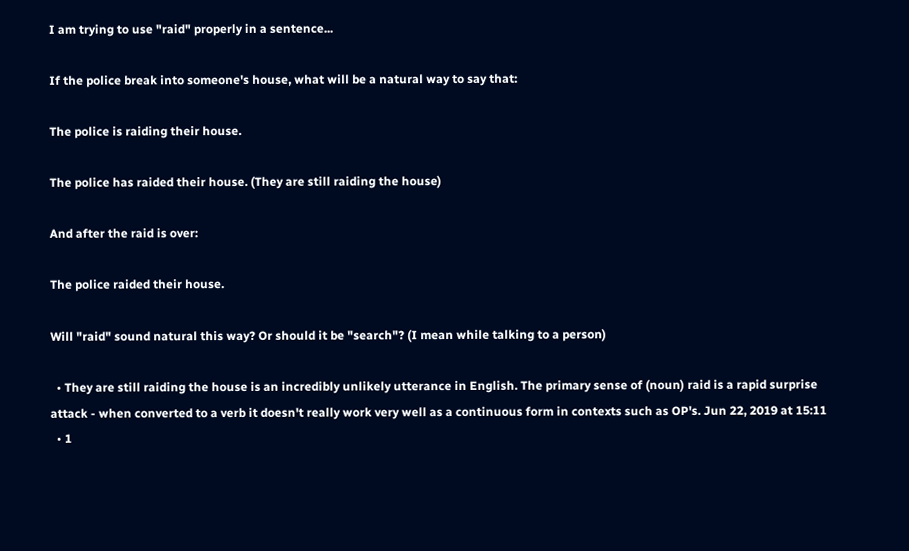I am trying to use "raid" properly in a sentence...

If the police break into someone's house, what will be a natural way to say that:

The police is raiding their house.

The police has raided their house. (They are still raiding the house)

And after the raid is over:

The police raided their house.

Will "raid" sound natural this way? Or should it be "search"? (I mean while talking to a person)

  • They are still raiding the house is an incredibly unlikely utterance in English. The primary sense of (noun) raid is a rapid surprise attack - when converted to a verb it doesn't really work very well as a continuous form in contexts such as OP's. Jun 22, 2019 at 15:11
  • 1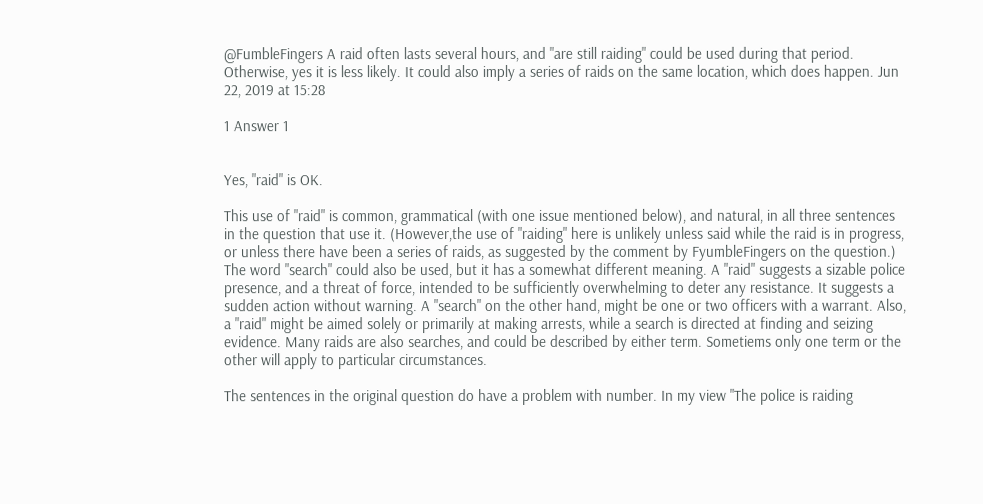@FumbleFingers A raid often lasts several hours, and "are still raiding" could be used during that period. Otherwise, yes it is less likely. It could also imply a series of raids on the same location, which does happen. Jun 22, 2019 at 15:28

1 Answer 1


Yes, "raid" is OK.

This use of "raid" is common, grammatical (with one issue mentioned below), and natural, in all three sentences in the question that use it. (However,the use of "raiding" here is unlikely unless said while the raid is in progress, or unless there have been a series of raids, as suggested by the comment by FyumbleFingers on the question.) The word "search" could also be used, but it has a somewhat different meaning. A "raid" suggests a sizable police presence, and a threat of force, intended to be sufficiently overwhelming to deter any resistance. It suggests a sudden action without warning. A "search" on the other hand, might be one or two officers with a warrant. Also, a "raid" might be aimed solely or primarily at making arrests, while a search is directed at finding and seizing evidence. Many raids are also searches, and could be described by either term. Sometiems only one term or the other will apply to particular circumstances.

The sentences in the original question do have a problem with number. In my view "The police is raiding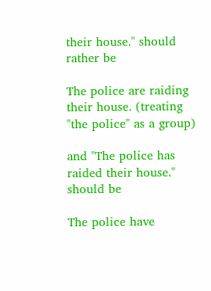their house." should rather be

The police are raiding their house. (treating "the police" as a group)

and "The police has raided their house." should be

The police have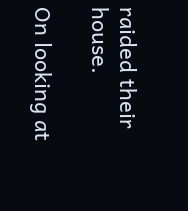raided their house.

On looking at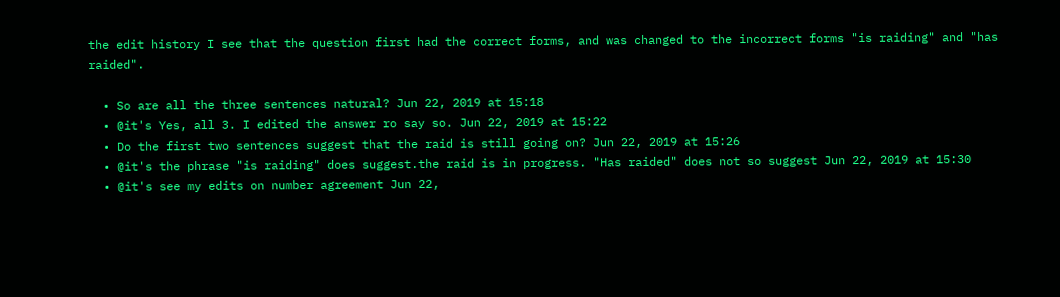the edit history I see that the question first had the correct forms, and was changed to the incorrect forms "is raiding" and "has raided".

  • So are all the three sentences natural? Jun 22, 2019 at 15:18
  • @it's Yes, all 3. I edited the answer ro say so. Jun 22, 2019 at 15:22
  • Do the first two sentences suggest that the raid is still going on? Jun 22, 2019 at 15:26
  • @it's the phrase "is raiding" does suggest.the raid is in progress. "Has raided" does not so suggest Jun 22, 2019 at 15:30
  • @it's see my edits on number agreement Jun 22,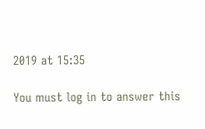2019 at 15:35

You must log in to answer this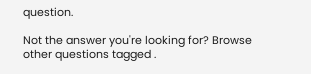question.

Not the answer you're looking for? Browse other questions tagged .